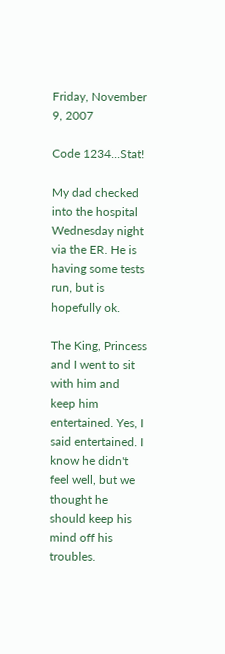Friday, November 9, 2007

Code 1234...Stat!

My dad checked into the hospital Wednesday night via the ER. He is having some tests run, but is hopefully ok.

The King, Princess and I went to sit with him and keep him entertained. Yes, I said entertained. I know he didn't feel well, but we thought he should keep his mind off his troubles.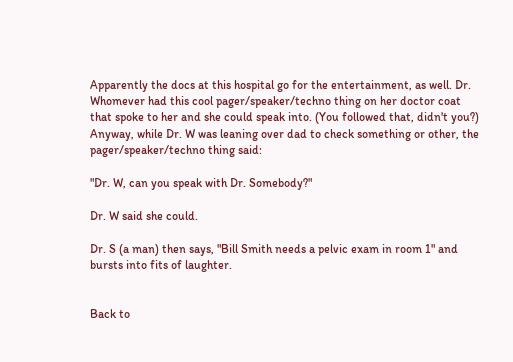Apparently the docs at this hospital go for the entertainment, as well. Dr. Whomever had this cool pager/speaker/techno thing on her doctor coat that spoke to her and she could speak into. (You followed that, didn't you?) Anyway, while Dr. W was leaning over dad to check something or other, the pager/speaker/techno thing said:

"Dr. W, can you speak with Dr. Somebody?"

Dr. W said she could.

Dr. S (a man) then says, "Bill Smith needs a pelvic exam in room 1" and bursts into fits of laughter.


Back to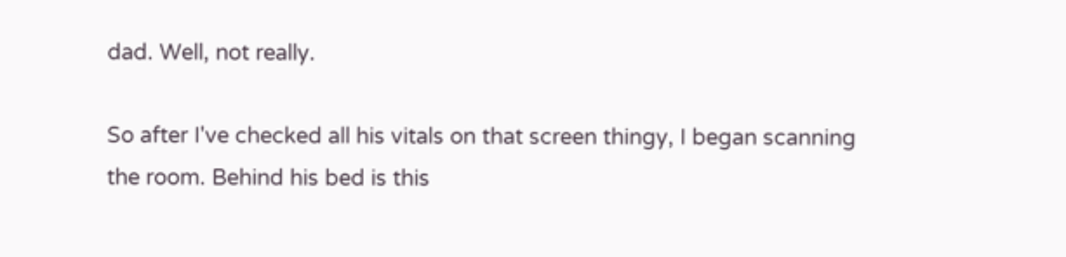dad. Well, not really.

So after I've checked all his vitals on that screen thingy, I began scanning the room. Behind his bed is this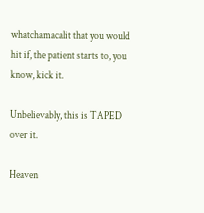whatchamacalit that you would hit if, the patient starts to, you know, kick it.

Unbelievably, this is TAPED over it.

Heaven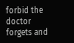forbid the doctor forgets and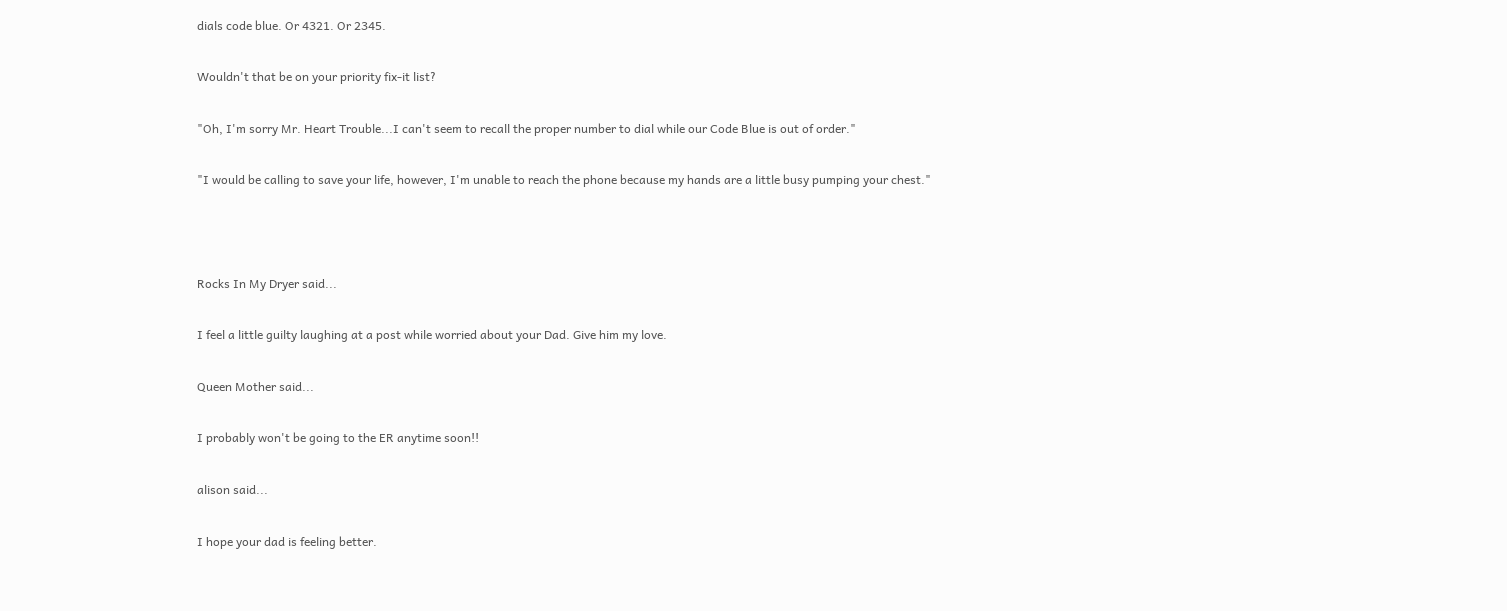dials code blue. Or 4321. Or 2345.

Wouldn't that be on your priority fix-it list?

"Oh, I'm sorry Mr. Heart Trouble...I can't seem to recall the proper number to dial while our Code Blue is out of order."

"I would be calling to save your life, however, I'm unable to reach the phone because my hands are a little busy pumping your chest."



Rocks In My Dryer said...

I feel a little guilty laughing at a post while worried about your Dad. Give him my love.

Queen Mother said...

I probably won't be going to the ER anytime soon!!

alison said...

I hope your dad is feeling better.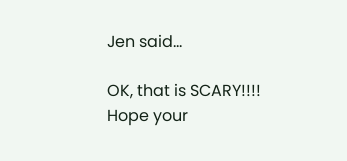Jen said...

OK, that is SCARY!!!! Hope your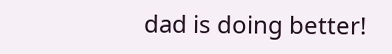dad is doing better!